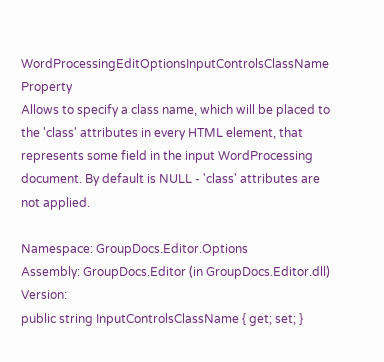WordProcessingEditOptionsInputControlsClassName Property
Allows to specify a class name, which will be placed to the 'class' attributes in every HTML element, that represents some field in the input WordProcessing document. By default is NULL - 'class' attributes are not applied.

Namespace: GroupDocs.Editor.Options
Assembly: GroupDocs.Editor (in GroupDocs.Editor.dll) Version:
public string InputControlsClassName { get; set; }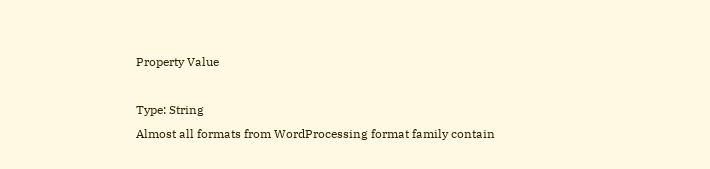Property Value

Type: String
Almost all formats from WordProcessing format family contain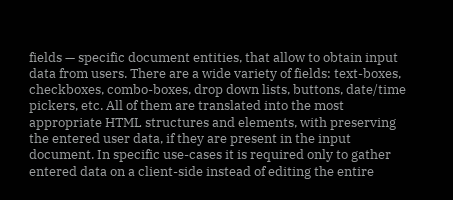fields — specific document entities, that allow to obtain input data from users. There are a wide variety of fields: text-boxes, checkboxes, combo-boxes, drop down lists, buttons, date/time pickers, etc. All of them are translated into the most appropriate HTML structures and elements, with preserving the entered user data, if they are present in the input document. In specific use-cases it is required only to gather entered data on a client-side instead of editing the entire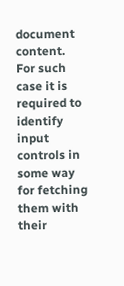document content. For such case it is required to identify input controls in some way for fetching them with their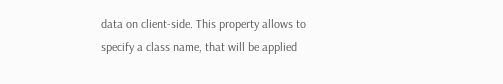data on client-side. This property allows to specify a class name, that will be applied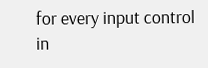for every input control in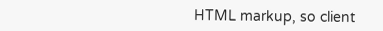HTML markup, so client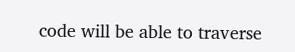code will be able to traverse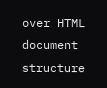over HTML document structure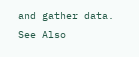and gather data.
See Also